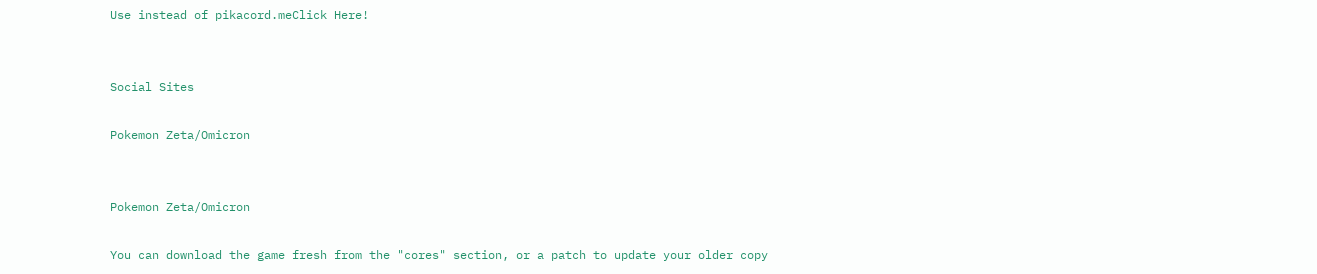Use instead of pikacord.meClick Here!


Social Sites

Pokemon Zeta/Omicron


Pokemon Zeta/Omicron

You can download the game fresh from the "cores" section, or a patch to update your older copy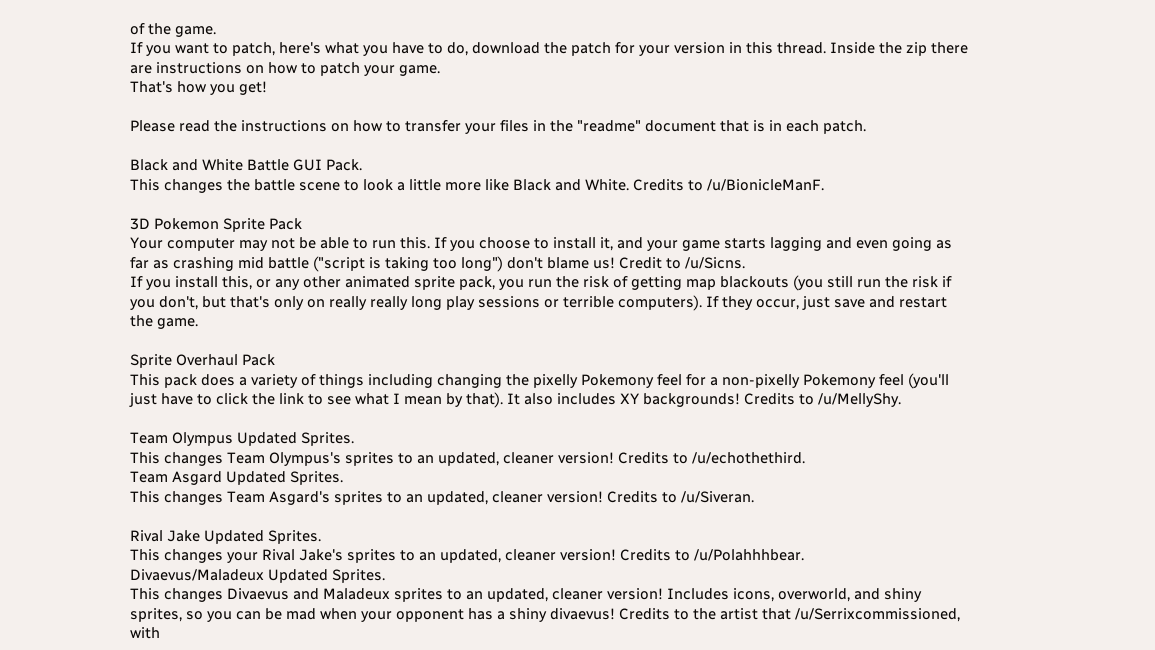of the game.
If you want to patch, here's what you have to do, download the patch for your version in this thread. Inside the zip there are instructions on how to patch your game.
That's how you get!

Please read the instructions on how to transfer your files in the "readme" document that is in each patch.

Black and White Battle GUI Pack.
This changes the battle scene to look a little more like Black and White. Credits to /u/BionicleManF.

3D Pokemon Sprite Pack
Your computer may not be able to run this. If you choose to install it, and your game starts lagging and even going as far as crashing mid battle ("script is taking too long") don't blame us! Credit to /u/Sicns.
If you install this, or any other animated sprite pack, you run the risk of getting map blackouts (you still run the risk if you don't, but that's only on really really long play sessions or terrible computers). If they occur, just save and restart the game.

Sprite Overhaul Pack
This pack does a variety of things including changing the pixelly Pokemony feel for a non-pixelly Pokemony feel (you'll just have to click the link to see what I mean by that). It also includes XY backgrounds! Credits to /u/MellyShy.

Team Olympus Updated Sprites.
This changes Team Olympus's sprites to an updated, cleaner version! Credits to /u/echothethird.
Team Asgard Updated Sprites.
This changes Team Asgard's sprites to an updated, cleaner version! Credits to /u/Siveran.

Rival Jake Updated Sprites.
This changes your Rival Jake's sprites to an updated, cleaner version! Credits to /u/Polahhhbear.
Divaevus/Maladeux Updated Sprites.
This changes Divaevus and Maladeux sprites to an updated, cleaner version! Includes icons, overworld, and shiny sprites, so you can be mad when your opponent has a shiny divaevus! Credits to the artist that /u/Serrixcommissioned, with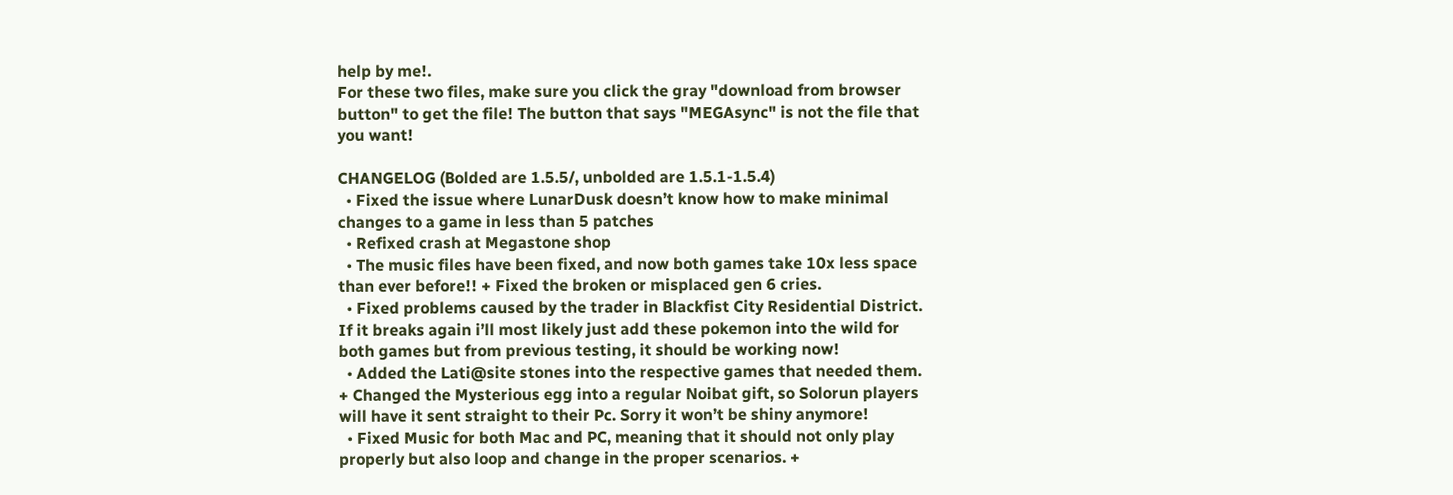help by me!.
For these two files, make sure you click the gray "download from browser button" to get the file! The button that says "MEGAsync" is not the file that you want!

CHANGELOG (Bolded are 1.5.5/, unbolded are 1.5.1-1.5.4)
  • Fixed the issue where LunarDusk doesn’t know how to make minimal changes to a game in less than 5 patches
  • Refixed crash at Megastone shop
  • The music files have been fixed, and now both games take 10x less space than ever before!! + Fixed the broken or misplaced gen 6 cries.
  • Fixed problems caused by the trader in Blackfist City Residential District. If it breaks again i’ll most likely just add these pokemon into the wild for both games but from previous testing, it should be working now!
  • Added the Lati@site stones into the respective games that needed them. + Changed the Mysterious egg into a regular Noibat gift, so Solorun players will have it sent straight to their Pc. Sorry it won’t be shiny anymore!
  • Fixed Music for both Mac and PC, meaning that it should not only play properly but also loop and change in the proper scenarios. +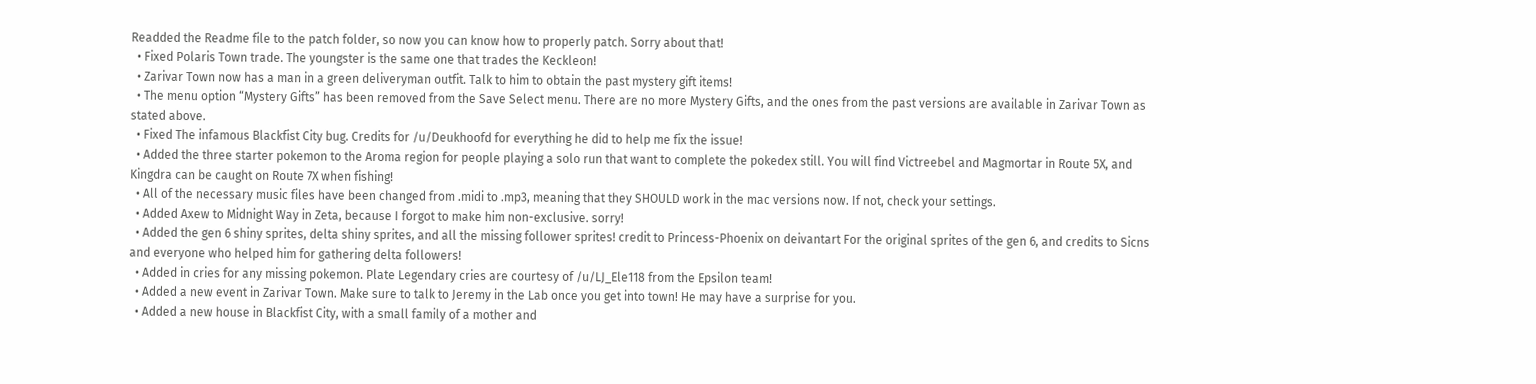Readded the Readme file to the patch folder, so now you can know how to properly patch. Sorry about that!
  • Fixed Polaris Town trade. The youngster is the same one that trades the Keckleon!
  • Zarivar Town now has a man in a green deliveryman outfit. Talk to him to obtain the past mystery gift items!
  • The menu option “Mystery Gifts” has been removed from the Save Select menu. There are no more Mystery Gifts, and the ones from the past versions are available in Zarivar Town as stated above.
  • Fixed The infamous Blackfist City bug. Credits for /u/Deukhoofd for everything he did to help me fix the issue!
  • Added the three starter pokemon to the Aroma region for people playing a solo run that want to complete the pokedex still. You will find Victreebel and Magmortar in Route 5X, and Kingdra can be caught on Route 7X when fishing!
  • All of the necessary music files have been changed from .midi to .mp3, meaning that they SHOULD work in the mac versions now. If not, check your settings.
  • Added Axew to Midnight Way in Zeta, because I forgot to make him non-exclusive. sorry!
  • Added the gen 6 shiny sprites, delta shiny sprites, and all the missing follower sprites! credit to Princess-Phoenix on deivantart For the original sprites of the gen 6, and credits to Sicns and everyone who helped him for gathering delta followers!
  • Added in cries for any missing pokemon. Plate Legendary cries are courtesy of /u/LJ_Ele118 from the Epsilon team!
  • Added a new event in Zarivar Town. Make sure to talk to Jeremy in the Lab once you get into town! He may have a surprise for you.
  • Added a new house in Blackfist City, with a small family of a mother and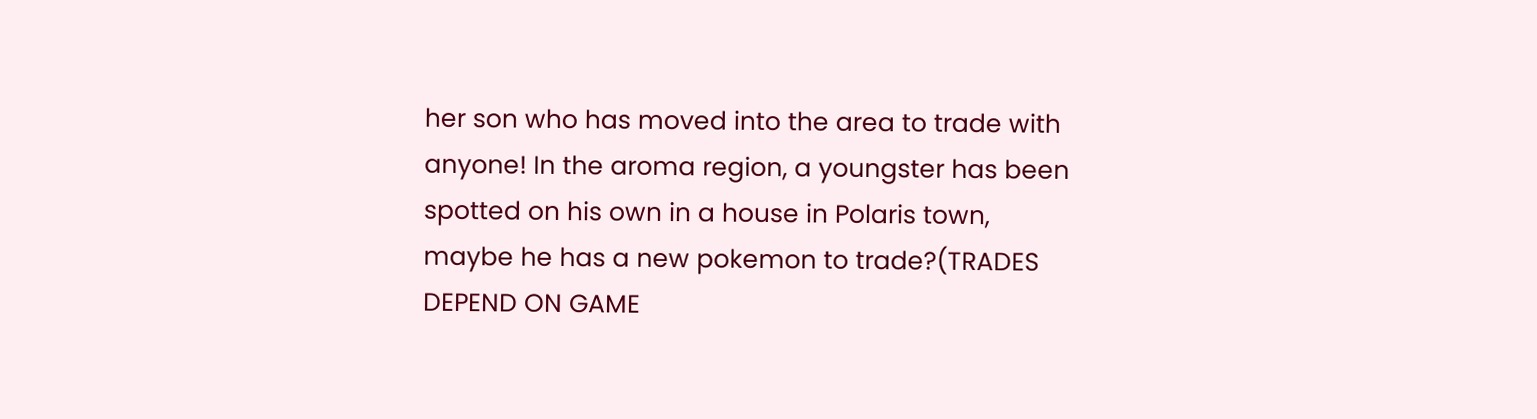her son who has moved into the area to trade with anyone! In the aroma region, a youngster has been spotted on his own in a house in Polaris town, maybe he has a new pokemon to trade?(TRADES DEPEND ON GAME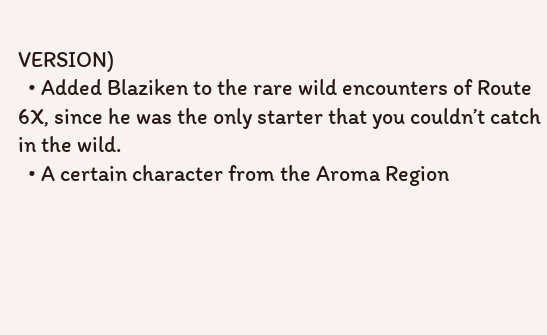VERSION)
  • Added Blaziken to the rare wild encounters of Route 6X, since he was the only starter that you couldn’t catch in the wild.
  • A certain character from the Aroma Region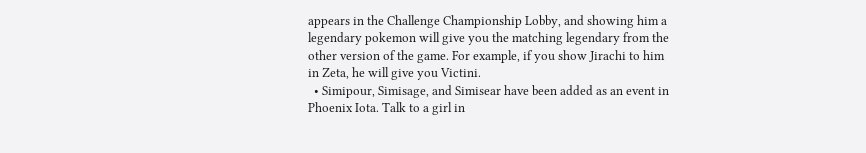appears in the Challenge Championship Lobby, and showing him a legendary pokemon will give you the matching legendary from the other version of the game. For example, if you show Jirachi to him in Zeta, he will give you Victini.
  • Simipour, Simisage, and Simisear have been added as an event in Phoenix Iota. Talk to a girl in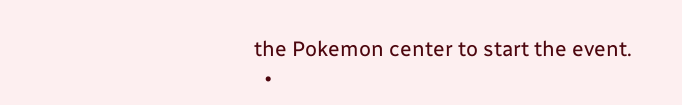the Pokemon center to start the event.
  •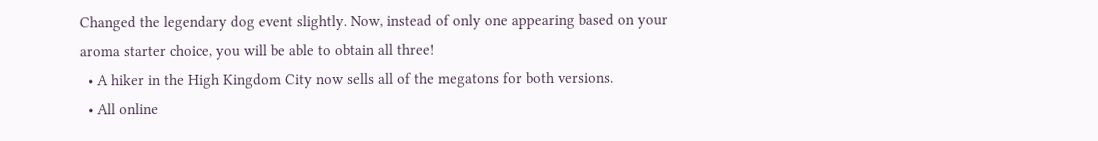Changed the legendary dog event slightly. Now, instead of only one appearing based on your aroma starter choice, you will be able to obtain all three!
  • A hiker in the High Kingdom City now sells all of the megatons for both versions.
  • All online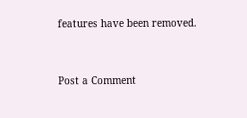features have been removed.


Post a Comment